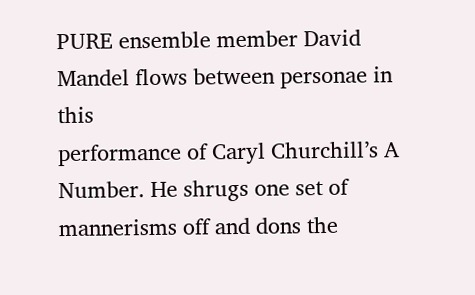PURE ensemble member David Mandel flows between personae in this
performance of Caryl Churchill’s A Number. He shrugs one set of
mannerisms off and dons the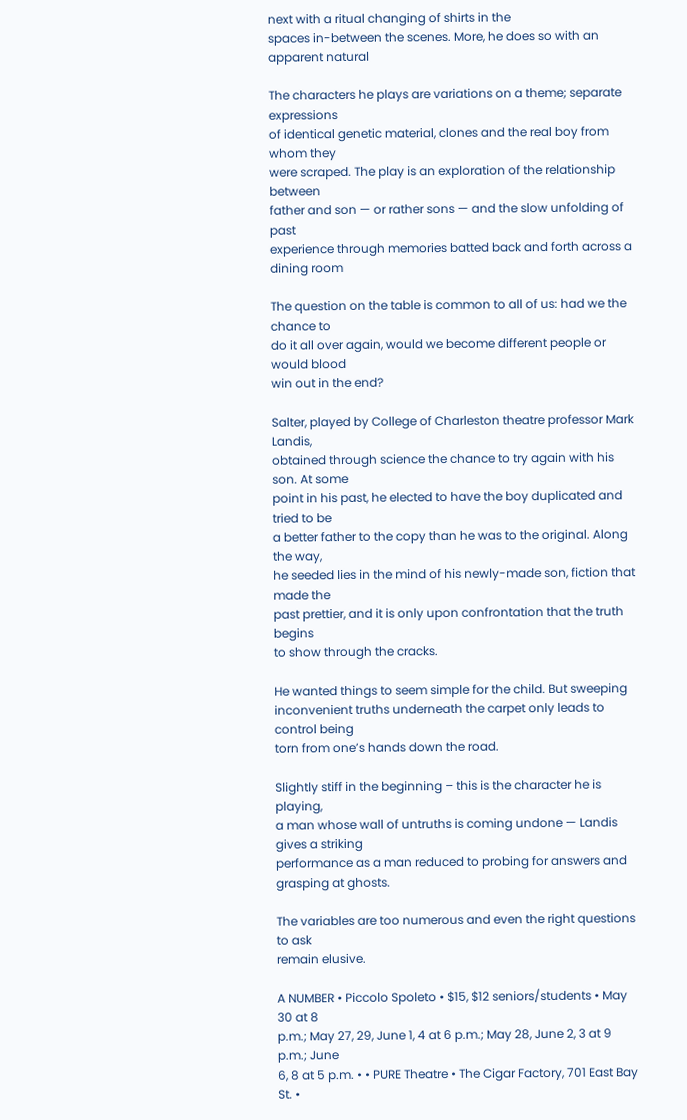next with a ritual changing of shirts in the
spaces in-between the scenes. More, he does so with an apparent natural

The characters he plays are variations on a theme; separate expressions
of identical genetic material, clones and the real boy from whom they
were scraped. The play is an exploration of the relationship between
father and son — or rather sons — and the slow unfolding of past
experience through memories batted back and forth across a dining room

The question on the table is common to all of us: had we the chance to
do it all over again, would we become different people or would blood
win out in the end?

Salter, played by College of Charleston theatre professor Mark Landis,
obtained through science the chance to try again with his son. At some
point in his past, he elected to have the boy duplicated and tried to be
a better father to the copy than he was to the original. Along the way,
he seeded lies in the mind of his newly-made son, fiction that made the
past prettier, and it is only upon confrontation that the truth begins
to show through the cracks.

He wanted things to seem simple for the child. But sweeping
inconvenient truths underneath the carpet only leads to control being
torn from one’s hands down the road.

Slightly stiff in the beginning – this is the character he is playing,
a man whose wall of untruths is coming undone — Landis gives a striking
performance as a man reduced to probing for answers and grasping at ghosts.

The variables are too numerous and even the right questions to ask
remain elusive.

A NUMBER • Piccolo Spoleto • $15, $12 seniors/students • May 30 at 8
p.m.; May 27, 29, June 1, 4 at 6 p.m.; May 28, June 2, 3 at 9 p.m.; June
6, 8 at 5 p.m. • • PURE Theatre • The Cigar Factory, 701 East Bay St. •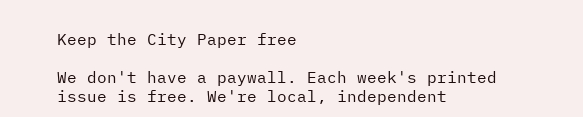Keep the City Paper free

We don't have a paywall. Each week's printed issue is free. We're local, independent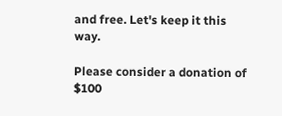and free. Let's keep it this way.

Please consider a donation of $100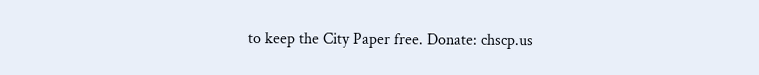to keep the City Paper free. Donate: chscp.us